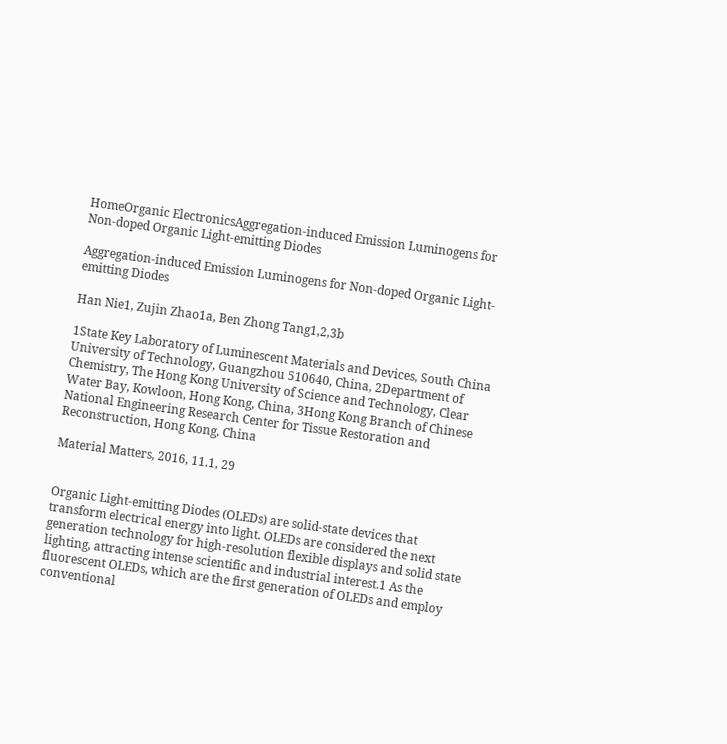HomeOrganic ElectronicsAggregation-induced Emission Luminogens for Non-doped Organic Light-emitting Diodes

Aggregation-induced Emission Luminogens for Non-doped Organic Light-emitting Diodes

Han Nie1, Zujin Zhao1a, Ben Zhong Tang1,2,3b

1State Key Laboratory of Luminescent Materials and Devices, South China University of Technology, Guangzhou 510640, China, 2Department of Chemistry, The Hong Kong University of Science and Technology, Clear Water Bay, Kowloon, Hong Kong, China, 3Hong Kong Branch of Chinese National Engineering Research Center for Tissue Restoration and Reconstruction, Hong Kong, China

Material Matters, 2016, 11.1, 29


Organic Light-emitting Diodes (OLEDs) are solid-state devices that transform electrical energy into light. OLEDs are considered the next generation technology for high-resolution flexible displays and solid state lighting, attracting intense scientific and industrial interest.1 As the fluorescent OLEDs, which are the first generation of OLEDs and employ conventional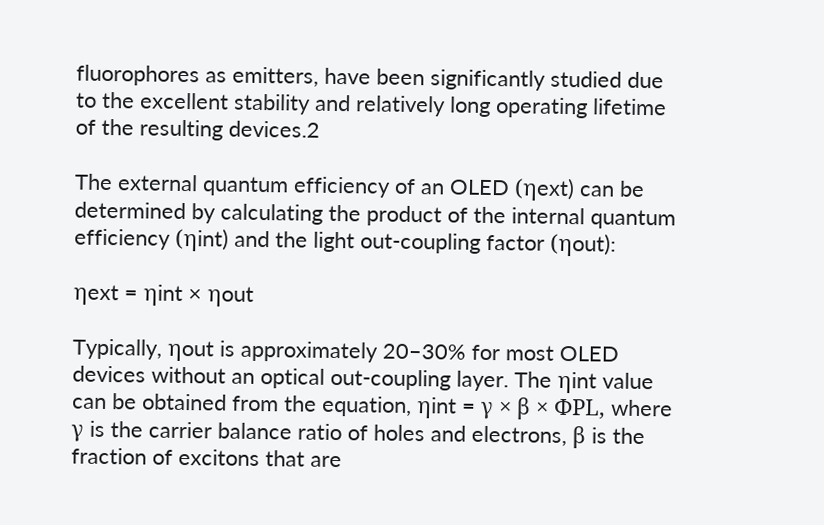fluorophores as emitters, have been significantly studied due to the excellent stability and relatively long operating lifetime of the resulting devices.2

The external quantum efficiency of an OLED (ηext) can be determined by calculating the product of the internal quantum efficiency (ηint) and the light out-coupling factor (ηout):

ηext = ηint × ηout

Typically, ηout is approximately 20–30% for most OLED devices without an optical out-coupling layer. The ηint value can be obtained from the equation, ηint = γ × β × ΦPL, where γ is the carrier balance ratio of holes and electrons, β is the fraction of excitons that are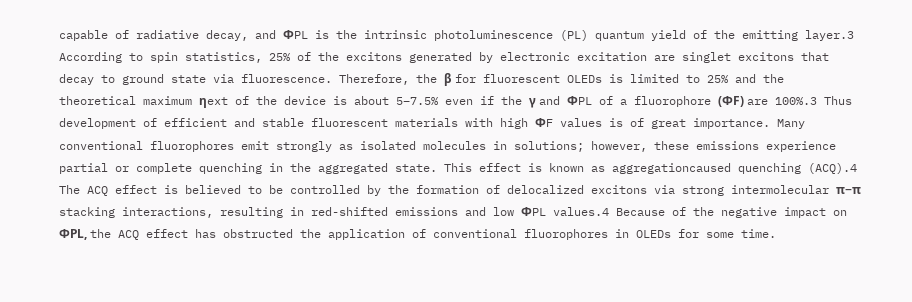capable of radiative decay, and ΦPL is the intrinsic photoluminescence (PL) quantum yield of the emitting layer.3 According to spin statistics, 25% of the excitons generated by electronic excitation are singlet excitons that decay to ground state via fluorescence. Therefore, the β for fluorescent OLEDs is limited to 25% and the theoretical maximum ηext of the device is about 5–7.5% even if the γ and ΦPL of a fluorophore (ΦF) are 100%.3 Thus development of efficient and stable fluorescent materials with high ΦF values is of great importance. Many conventional fluorophores emit strongly as isolated molecules in solutions; however, these emissions experience partial or complete quenching in the aggregated state. This effect is known as aggregationcaused quenching (ACQ).4 The ACQ effect is believed to be controlled by the formation of delocalized excitons via strong intermolecular π−π stacking interactions, resulting in red-shifted emissions and low ΦPL values.4 Because of the negative impact on ΦPL, the ACQ effect has obstructed the application of conventional fluorophores in OLEDs for some time.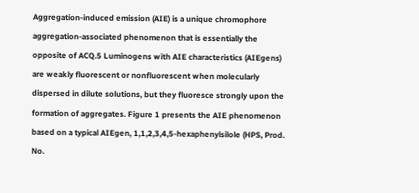Aggregation-induced emission (AIE) is a unique chromophore aggregation-associated phenomenon that is essentially the opposite of ACQ.5 Luminogens with AIE characteristics (AIEgens) are weakly fluorescent or nonfluorescent when molecularly dispersed in dilute solutions, but they fluoresce strongly upon the formation of aggregates. Figure 1 presents the AIE phenomenon based on a typical AIEgen, 1,1,2,3,4,5-hexaphenylsilole (HPS, Prod. No.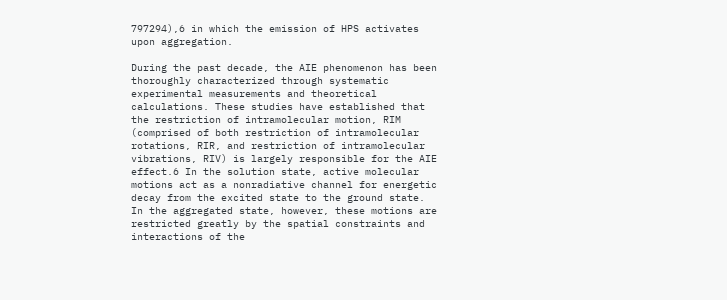797294),6 in which the emission of HPS activates upon aggregation.

During the past decade, the AIE phenomenon has been thoroughly characterized through systematic experimental measurements and theoretical calculations. These studies have established that the restriction of intramolecular motion, RIM (comprised of both restriction of intramolecular rotations, RIR, and restriction of intramolecular vibrations, RIV) is largely responsible for the AIE effect.6 In the solution state, active molecular motions act as a nonradiative channel for energetic decay from the excited state to the ground state. In the aggregated state, however, these motions are restricted greatly by the spatial constraints and interactions of the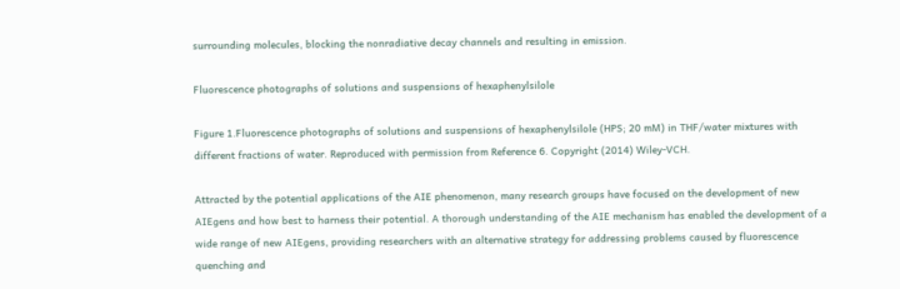surrounding molecules, blocking the nonradiative decay channels and resulting in emission.

Fluorescence photographs of solutions and suspensions of hexaphenylsilole

Figure 1.Fluorescence photographs of solutions and suspensions of hexaphenylsilole (HPS; 20 mM) in THF/water mixtures with different fractions of water. Reproduced with permission from Reference 6. Copyright (2014) Wiley-VCH.

Attracted by the potential applications of the AIE phenomenon, many research groups have focused on the development of new AIEgens and how best to harness their potential. A thorough understanding of the AIE mechanism has enabled the development of a wide range of new AIEgens, providing researchers with an alternative strategy for addressing problems caused by fluorescence quenching and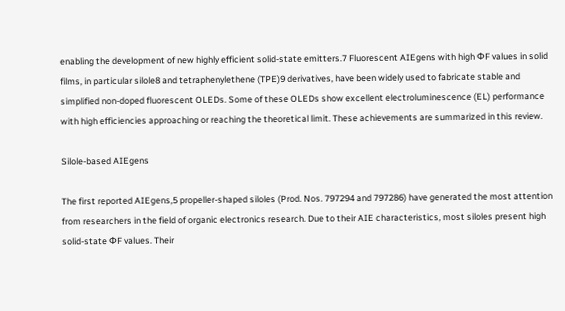enabling the development of new highly efficient solid-state emitters.7 Fluorescent AIEgens with high ΦF values in solid films, in particular silole8 and tetraphenylethene (TPE)9 derivatives, have been widely used to fabricate stable and simplified non-doped fluorescent OLEDs. Some of these OLEDs show excellent electroluminescence (EL) performance with high efficiencies approaching or reaching the theoretical limit. These achievements are summarized in this review.

Silole-based AIEgens

The first reported AIEgens,5 propeller-shaped siloles (Prod. Nos. 797294 and 797286) have generated the most attention from researchers in the field of organic electronics research. Due to their AIE characteristics, most siloles present high solid-state ΦF values. Their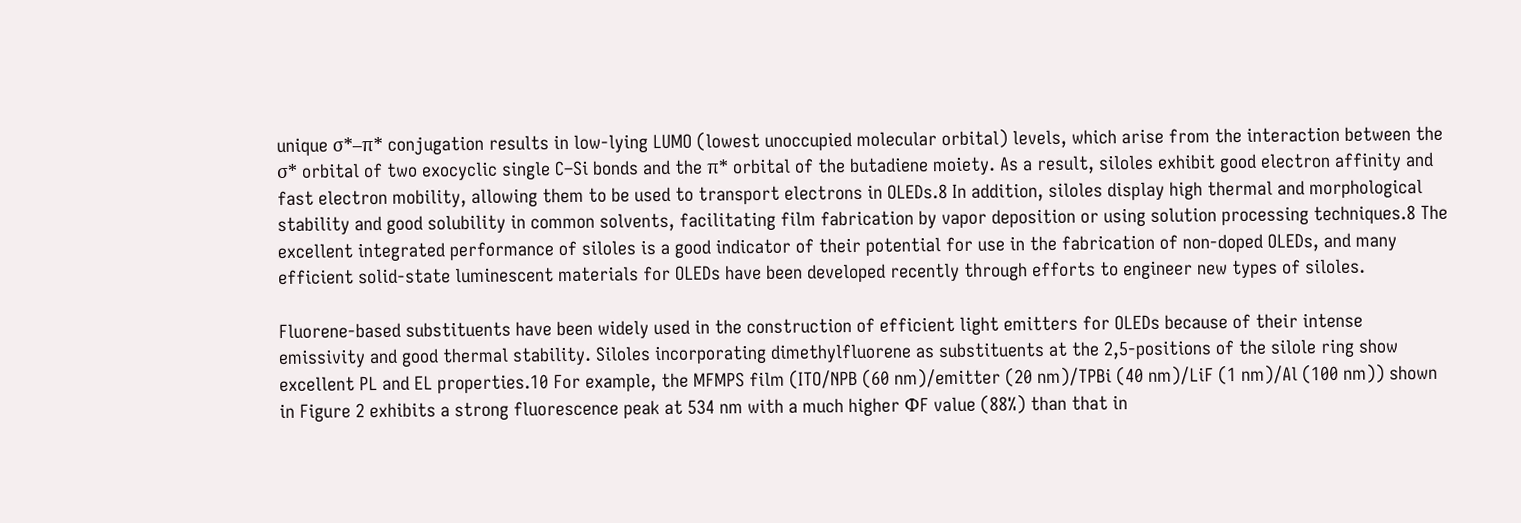unique σ*–π* conjugation results in low-lying LUMO (lowest unoccupied molecular orbital) levels, which arise from the interaction between the σ* orbital of two exocyclic single C–Si bonds and the π* orbital of the butadiene moiety. As a result, siloles exhibit good electron affinity and fast electron mobility, allowing them to be used to transport electrons in OLEDs.8 In addition, siloles display high thermal and morphological stability and good solubility in common solvents, facilitating film fabrication by vapor deposition or using solution processing techniques.8 The excellent integrated performance of siloles is a good indicator of their potential for use in the fabrication of non-doped OLEDs, and many efficient solid-state luminescent materials for OLEDs have been developed recently through efforts to engineer new types of siloles.

Fluorene-based substituents have been widely used in the construction of efficient light emitters for OLEDs because of their intense emissivity and good thermal stability. Siloles incorporating dimethylfluorene as substituents at the 2,5-positions of the silole ring show excellent PL and EL properties.10 For example, the MFMPS film (ITO/NPB (60 nm)/emitter (20 nm)/TPBi (40 nm)/LiF (1 nm)/Al (100 nm)) shown in Figure 2 exhibits a strong fluorescence peak at 534 nm with a much higher ΦF value (88%) than that in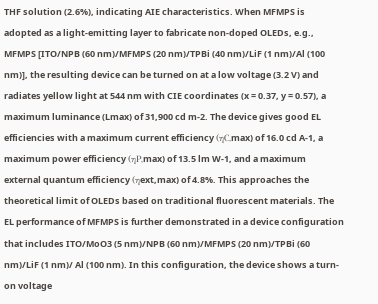THF solution (2.6%), indicating AIE characteristics. When MFMPS is adopted as a light-emitting layer to fabricate non-doped OLEDs, e.g., MFMPS [ITO/NPB (60 nm)/MFMPS (20 nm)/TPBi (40 nm)/LiF (1 nm)/Al (100 nm)], the resulting device can be turned on at a low voltage (3.2 V) and radiates yellow light at 544 nm with CIE coordinates (x = 0.37, y = 0.57), a maximum luminance (Lmax) of 31,900 cd m-2. The device gives good EL efficiencies with a maximum current efficiency (ηC,max) of 16.0 cd A-1, a maximum power efficiency (ηP,max) of 13.5 lm W-1, and a maximum external quantum efficiency (ηext,max) of 4.8%. This approaches the theoretical limit of OLEDs based on traditional fluorescent materials. The EL performance of MFMPS is further demonstrated in a device configuration that includes ITO/MoO3 (5 nm)/NPB (60 nm)/MFMPS (20 nm)/TPBi (60 nm)/LiF (1 nm)/ Al (100 nm). In this configuration, the device shows a turn-on voltage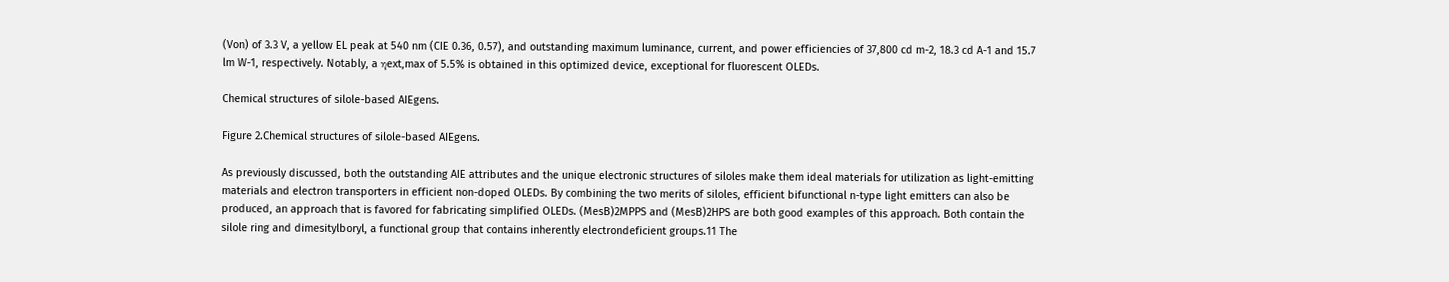(Von) of 3.3 V, a yellow EL peak at 540 nm (CIE 0.36, 0.57), and outstanding maximum luminance, current, and power efficiencies of 37,800 cd m-2, 18.3 cd A-1 and 15.7 lm W-1, respectively. Notably, a ηext,max of 5.5% is obtained in this optimized device, exceptional for fluorescent OLEDs.

Chemical structures of silole-based AIEgens.

Figure 2.Chemical structures of silole-based AIEgens.

As previously discussed, both the outstanding AIE attributes and the unique electronic structures of siloles make them ideal materials for utilization as light-emitting materials and electron transporters in efficient non-doped OLEDs. By combining the two merits of siloles, efficient bifunctional n-type light emitters can also be produced, an approach that is favored for fabricating simplified OLEDs. (MesB)2MPPS and (MesB)2HPS are both good examples of this approach. Both contain the silole ring and dimesitylboryl, a functional group that contains inherently electrondeficient groups.11 The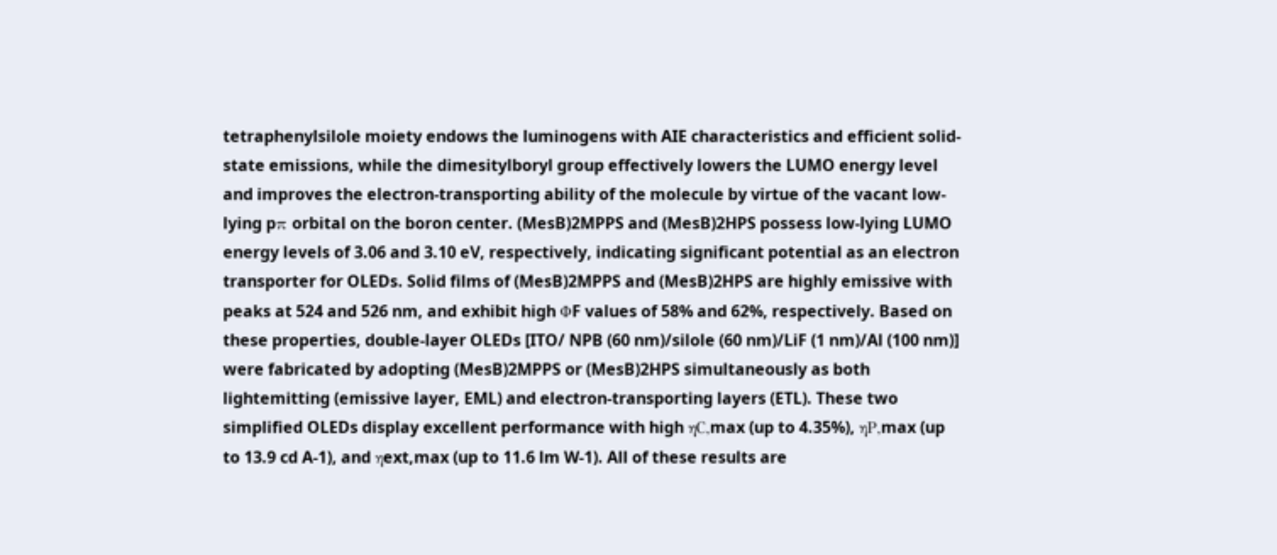tetraphenylsilole moiety endows the luminogens with AIE characteristics and efficient solid-state emissions, while the dimesitylboryl group effectively lowers the LUMO energy level and improves the electron-transporting ability of the molecule by virtue of the vacant low-lying pπ orbital on the boron center. (MesB)2MPPS and (MesB)2HPS possess low-lying LUMO energy levels of 3.06 and 3.10 eV, respectively, indicating significant potential as an electron transporter for OLEDs. Solid films of (MesB)2MPPS and (MesB)2HPS are highly emissive with peaks at 524 and 526 nm, and exhibit high ΦF values of 58% and 62%, respectively. Based on these properties, double-layer OLEDs [ITO/ NPB (60 nm)/silole (60 nm)/LiF (1 nm)/Al (100 nm)] were fabricated by adopting (MesB)2MPPS or (MesB)2HPS simultaneously as both lightemitting (emissive layer, EML) and electron-transporting layers (ETL). These two simplified OLEDs display excellent performance with high ηC,max (up to 4.35%), ηP,max (up to 13.9 cd A-1), and ηext,max (up to 11.6 lm W-1). All of these results are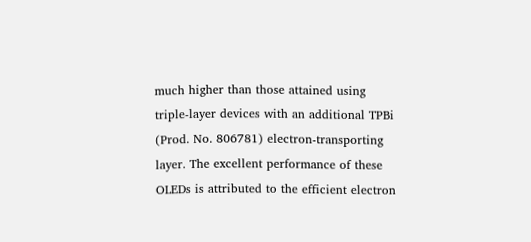much higher than those attained using triple-layer devices with an additional TPBi (Prod. No. 806781) electron-transporting layer. The excellent performance of these OLEDs is attributed to the efficient electron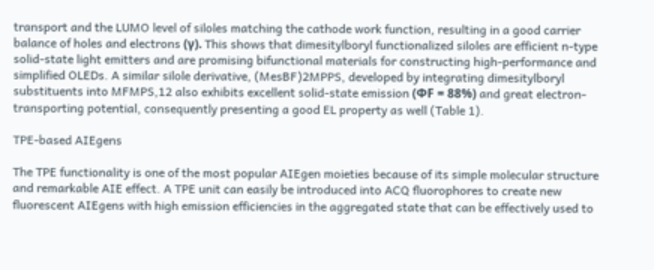transport and the LUMO level of siloles matching the cathode work function, resulting in a good carrier balance of holes and electrons (γ). This shows that dimesitylboryl functionalized siloles are efficient n-type solid-state light emitters and are promising bifunctional materials for constructing high-performance and simplified OLEDs. A similar silole derivative, (MesBF)2MPPS, developed by integrating dimesitylboryl substituents into MFMPS,12 also exhibits excellent solid-state emission (ΦF = 88%) and great electron-transporting potential, consequently presenting a good EL property as well (Table 1).

TPE-based AIEgens

The TPE functionality is one of the most popular AIEgen moieties because of its simple molecular structure and remarkable AIE effect. A TPE unit can easily be introduced into ACQ fluorophores to create new fluorescent AIEgens with high emission efficiencies in the aggregated state that can be effectively used to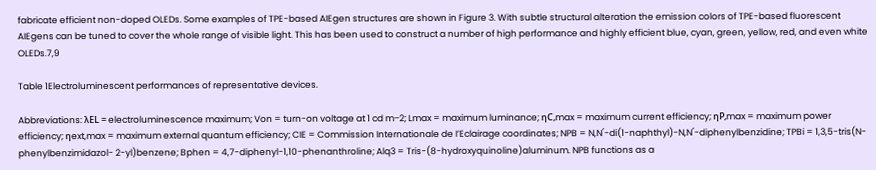fabricate efficient non-doped OLEDs. Some examples of TPE-based AIEgen structures are shown in Figure 3. With subtle structural alteration the emission colors of TPE-based fluorescent AIEgens can be tuned to cover the whole range of visible light. This has been used to construct a number of high performance and highly efficient blue, cyan, green, yellow, red, and even white OLEDs.7,9

Table 1Electroluminescent performances of representative devices.

Abbreviations: λEL = electroluminescence maximum; Von = turn-on voltage at 1 cd m−2; Lmax = maximum luminance; ηC,max = maximum current efficiency; ηP,max = maximum power efficiency; ηext,max = maximum external quantum efficiency; CIE = Commission Internationale de I’Eclairage coordinates; NPB = N,N΄-di(1-naphthyl)-N,N΄-diphenylbenzidine; TPBi = 1,3,5-tris(N-phenylbenzimidazol- 2-yl)benzene; Bphen = 4,7-diphenyl-1,10-phenanthroline; Alq3 = Tris-(8-hydroxyquinoline)aluminum. NPB functions as a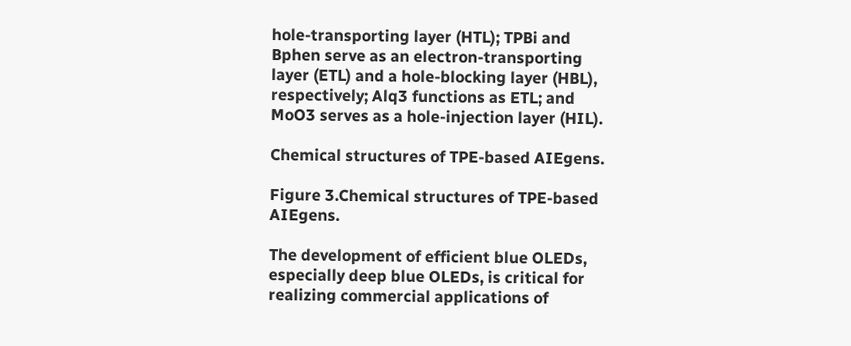hole-transporting layer (HTL); TPBi and Bphen serve as an electron-transporting layer (ETL) and a hole-blocking layer (HBL), respectively; Alq3 functions as ETL; and MoO3 serves as a hole-injection layer (HIL).

Chemical structures of TPE-based AIEgens.

Figure 3.Chemical structures of TPE-based AIEgens.

The development of efficient blue OLEDs, especially deep blue OLEDs, is critical for realizing commercial applications of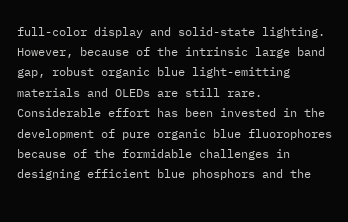full-color display and solid-state lighting. However, because of the intrinsic large band gap, robust organic blue light-emitting materials and OLEDs are still rare. Considerable effort has been invested in the development of pure organic blue fluorophores because of the formidable challenges in designing efficient blue phosphors and the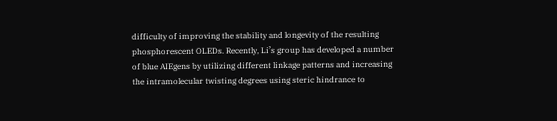difficulty of improving the stability and longevity of the resulting phosphorescent OLEDs. Recently, Li’s group has developed a number of blue AIEgens by utilizing different linkage patterns and increasing the intramolecular twisting degrees using steric hindrance to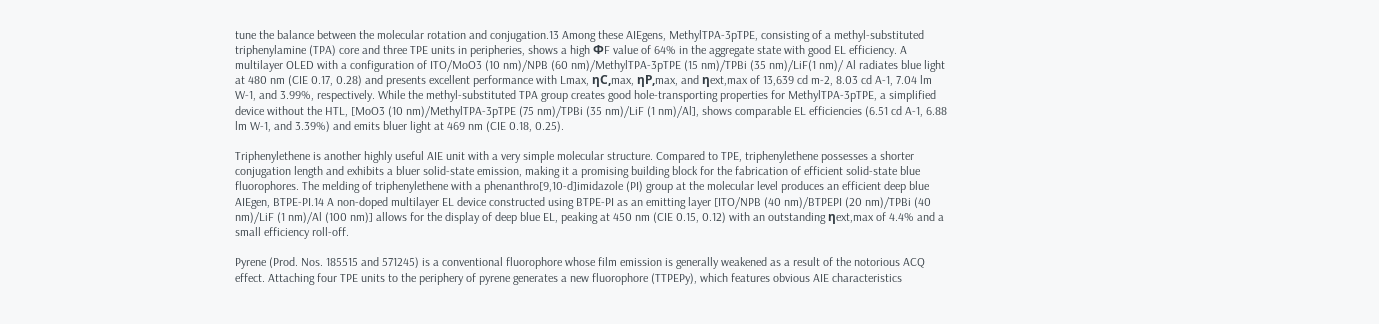tune the balance between the molecular rotation and conjugation.13 Among these AIEgens, MethylTPA-3pTPE, consisting of a methyl-substituted triphenylamine (TPA) core and three TPE units in peripheries, shows a high ΦF value of 64% in the aggregate state with good EL efficiency. A multilayer OLED with a configuration of ITO/MoO3 (10 nm)/NPB (60 nm)/MethylTPA-3pTPE (15 nm)/TPBi (35 nm)/LiF(1 nm)/ Al radiates blue light at 480 nm (CIE 0.17, 0.28) and presents excellent performance with Lmax, ηC,max, ηP,max, and ηext,max of 13,639 cd m-2, 8.03 cd A-1, 7.04 lm W-1, and 3.99%, respectively. While the methyl-substituted TPA group creates good hole-transporting properties for MethylTPA-3pTPE, a simplified device without the HTL, [MoO3 (10 nm)/MethylTPA-3pTPE (75 nm)/TPBi (35 nm)/LiF (1 nm)/Al], shows comparable EL efficiencies (6.51 cd A-1, 6.88 lm W-1, and 3.39%) and emits bluer light at 469 nm (CIE 0.18, 0.25).

Triphenylethene is another highly useful AIE unit with a very simple molecular structure. Compared to TPE, triphenylethene possesses a shorter conjugation length and exhibits a bluer solid-state emission, making it a promising building block for the fabrication of efficient solid-state blue fluorophores. The melding of triphenylethene with a phenanthro[9,10-d]imidazole (PI) group at the molecular level produces an efficient deep blue AIEgen, BTPE-PI.14 A non-doped multilayer EL device constructed using BTPE-PI as an emitting layer [ITO/NPB (40 nm)/BTPEPI (20 nm)/TPBi (40 nm)/LiF (1 nm)/Al (100 nm)] allows for the display of deep blue EL, peaking at 450 nm (CIE 0.15, 0.12) with an outstanding ηext,max of 4.4% and a small efficiency roll-off.

Pyrene (Prod. Nos. 185515 and 571245) is a conventional fluorophore whose film emission is generally weakened as a result of the notorious ACQ effect. Attaching four TPE units to the periphery of pyrene generates a new fluorophore (TTPEPy), which features obvious AIE characteristics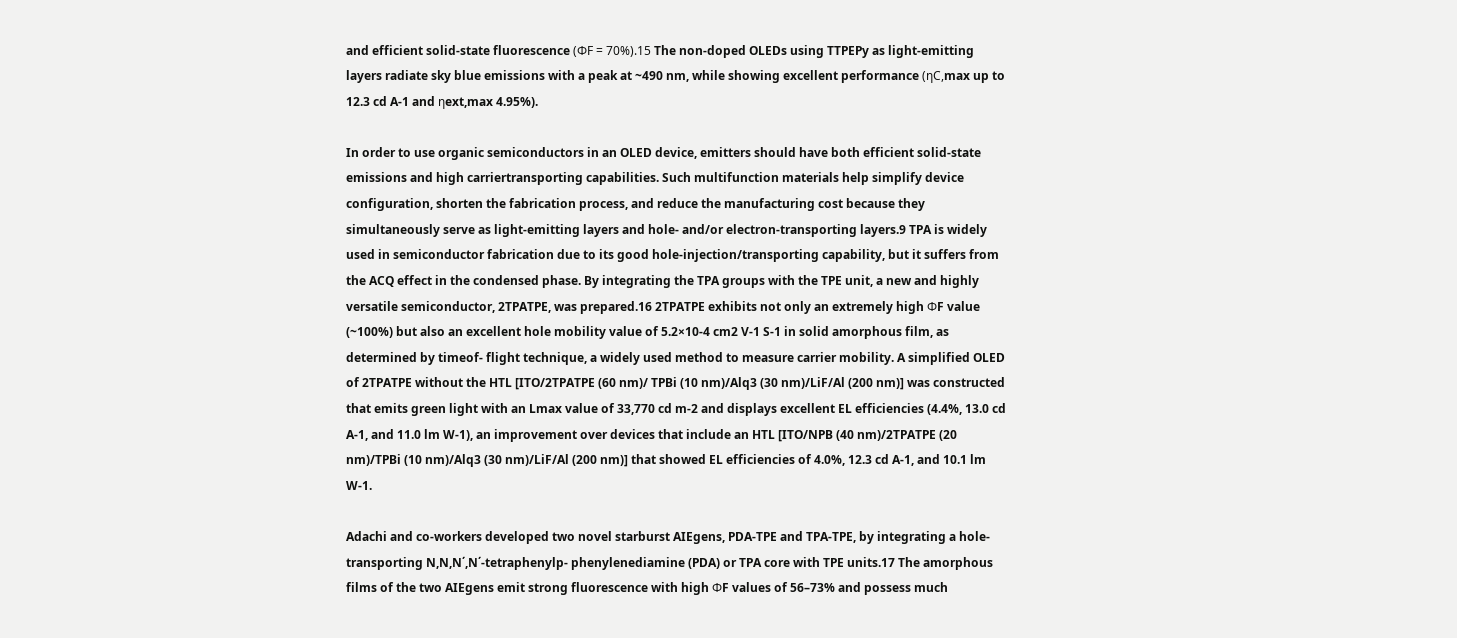and efficient solid-state fluorescence (ΦF = 70%).15 The non-doped OLEDs using TTPEPy as light-emitting layers radiate sky blue emissions with a peak at ~490 nm, while showing excellent performance (ηC,max up to 12.3 cd A-1 and ηext,max 4.95%).

In order to use organic semiconductors in an OLED device, emitters should have both efficient solid-state emissions and high carriertransporting capabilities. Such multifunction materials help simplify device configuration, shorten the fabrication process, and reduce the manufacturing cost because they simultaneously serve as light-emitting layers and hole- and/or electron-transporting layers.9 TPA is widely used in semiconductor fabrication due to its good hole-injection/transporting capability, but it suffers from the ACQ effect in the condensed phase. By integrating the TPA groups with the TPE unit, a new and highly versatile semiconductor, 2TPATPE, was prepared.16 2TPATPE exhibits not only an extremely high ΦF value (~100%) but also an excellent hole mobility value of 5.2×10-4 cm2 V-1 S-1 in solid amorphous film, as determined by timeof- flight technique, a widely used method to measure carrier mobility. A simplified OLED of 2TPATPE without the HTL [ITO/2TPATPE (60 nm)/ TPBi (10 nm)/Alq3 (30 nm)/LiF/Al (200 nm)] was constructed that emits green light with an Lmax value of 33,770 cd m-2 and displays excellent EL efficiencies (4.4%, 13.0 cd A-1, and 11.0 lm W-1), an improvement over devices that include an HTL [ITO/NPB (40 nm)/2TPATPE (20 nm)/TPBi (10 nm)/Alq3 (30 nm)/LiF/Al (200 nm)] that showed EL efficiencies of 4.0%, 12.3 cd A-1, and 10.1 lm W-1.

Adachi and co-workers developed two novel starburst AIEgens, PDA-TPE and TPA-TPE, by integrating a hole-transporting N,N,N΄,N΄-tetraphenylp- phenylenediamine (PDA) or TPA core with TPE units.17 The amorphous films of the two AIEgens emit strong fluorescence with high ΦF values of 56–73% and possess much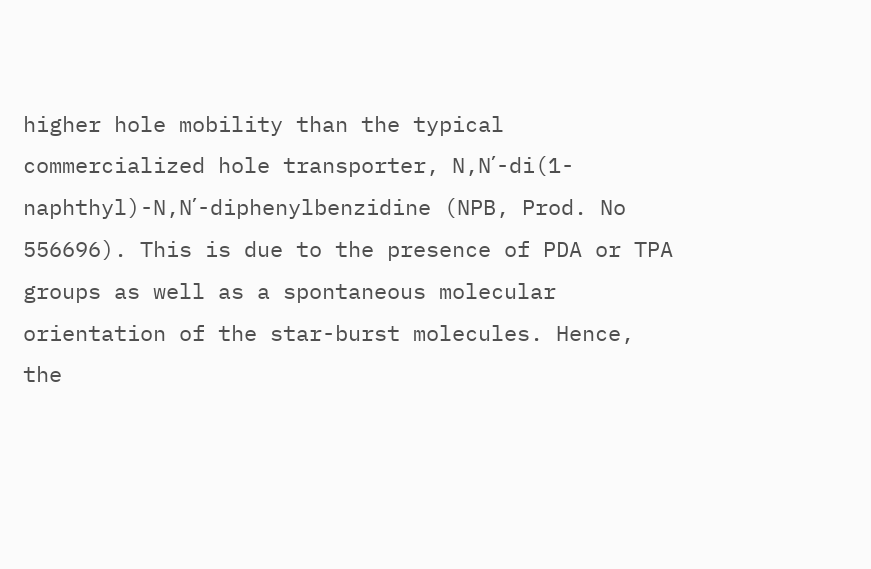higher hole mobility than the typical commercialized hole transporter, N,N΄-di(1-naphthyl)-N,N΄-diphenylbenzidine (NPB, Prod. No 556696). This is due to the presence of PDA or TPA groups as well as a spontaneous molecular orientation of the star-burst molecules. Hence, the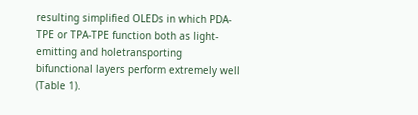resulting simplified OLEDs in which PDA-TPE or TPA-TPE function both as light-emitting and holetransporting bifunctional layers perform extremely well (Table 1).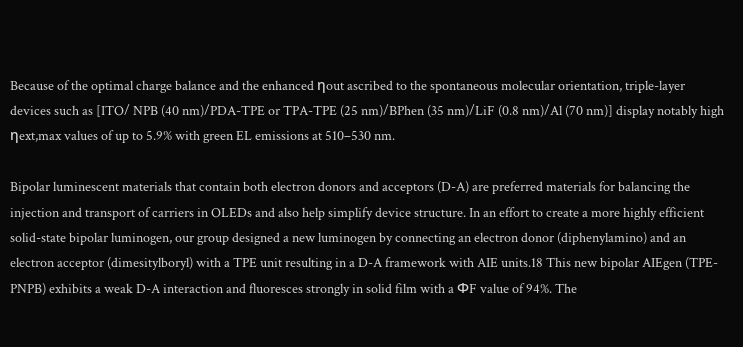Because of the optimal charge balance and the enhanced ηout ascribed to the spontaneous molecular orientation, triple-layer devices such as [ITO/ NPB (40 nm)/PDA-TPE or TPA-TPE (25 nm)/BPhen (35 nm)/LiF (0.8 nm)/Al (70 nm)] display notably high ηext,max values of up to 5.9% with green EL emissions at 510–530 nm.

Bipolar luminescent materials that contain both electron donors and acceptors (D-A) are preferred materials for balancing the injection and transport of carriers in OLEDs and also help simplify device structure. In an effort to create a more highly efficient solid-state bipolar luminogen, our group designed a new luminogen by connecting an electron donor (diphenylamino) and an electron acceptor (dimesitylboryl) with a TPE unit resulting in a D-A framework with AIE units.18 This new bipolar AIEgen (TPE-PNPB) exhibits a weak D-A interaction and fluoresces strongly in solid film with a ΦF value of 94%. The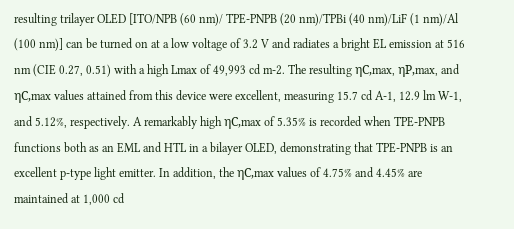resulting trilayer OLED [ITO/NPB (60 nm)/ TPE-PNPB (20 nm)/TPBi (40 nm)/LiF (1 nm)/Al (100 nm)] can be turned on at a low voltage of 3.2 V and radiates a bright EL emission at 516 nm (CIE 0.27, 0.51) with a high Lmax of 49,993 cd m-2. The resulting ηC,max, ηP,max, and ηC,max values attained from this device were excellent, measuring 15.7 cd A-1, 12.9 lm W-1, and 5.12%, respectively. A remarkably high ηC,max of 5.35% is recorded when TPE-PNPB functions both as an EML and HTL in a bilayer OLED, demonstrating that TPE-PNPB is an excellent p-type light emitter. In addition, the ηC,max values of 4.75% and 4.45% are maintained at 1,000 cd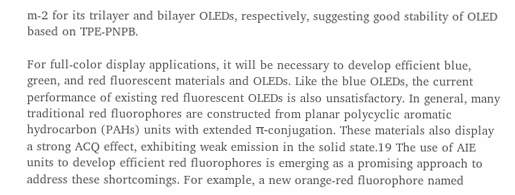m-2 for its trilayer and bilayer OLEDs, respectively, suggesting good stability of OLED based on TPE-PNPB.

For full-color display applications, it will be necessary to develop efficient blue, green, and red fluorescent materials and OLEDs. Like the blue OLEDs, the current performance of existing red fluorescent OLEDs is also unsatisfactory. In general, many traditional red fluorophores are constructed from planar polycyclic aromatic hydrocarbon (PAHs) units with extended π-conjugation. These materials also display a strong ACQ effect, exhibiting weak emission in the solid state.19 The use of AIE units to develop efficient red fluorophores is emerging as a promising approach to address these shortcomings. For example, a new orange-red fluorophore named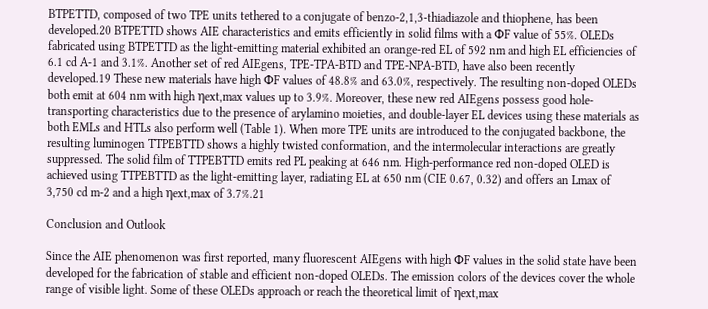BTPETTD, composed of two TPE units tethered to a conjugate of benzo-2,1,3-thiadiazole and thiophene, has been developed.20 BTPETTD shows AIE characteristics and emits efficiently in solid films with a ΦF value of 55%. OLEDs fabricated using BTPETTD as the light-emitting material exhibited an orange-red EL of 592 nm and high EL efficiencies of 6.1 cd A-1 and 3.1%. Another set of red AIEgens, TPE-TPA-BTD and TPE-NPA-BTD, have also been recently developed.19 These new materials have high ΦF values of 48.8% and 63.0%, respectively. The resulting non-doped OLEDs both emit at 604 nm with high ηext,max values up to 3.9%. Moreover, these new red AIEgens possess good hole-transporting characteristics due to the presence of arylamino moieties, and double-layer EL devices using these materials as both EMLs and HTLs also perform well (Table 1). When more TPE units are introduced to the conjugated backbone, the resulting luminogen TTPEBTTD shows a highly twisted conformation, and the intermolecular interactions are greatly suppressed. The solid film of TTPEBTTD emits red PL peaking at 646 nm. High-performance red non-doped OLED is achieved using TTPEBTTD as the light-emitting layer, radiating EL at 650 nm (CIE 0.67, 0.32) and offers an Lmax of 3,750 cd m-2 and a high ηext,max of 3.7%.21

Conclusion and Outlook

Since the AIE phenomenon was first reported, many fluorescent AIEgens with high ΦF values in the solid state have been developed for the fabrication of stable and efficient non-doped OLEDs. The emission colors of the devices cover the whole range of visible light. Some of these OLEDs approach or reach the theoretical limit of ηext,max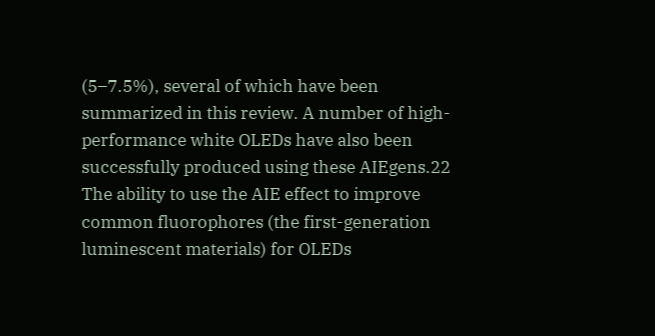(5–7.5%), several of which have been summarized in this review. A number of high-performance white OLEDs have also been successfully produced using these AIEgens.22 The ability to use the AIE effect to improve common fluorophores (the first-generation luminescent materials) for OLEDs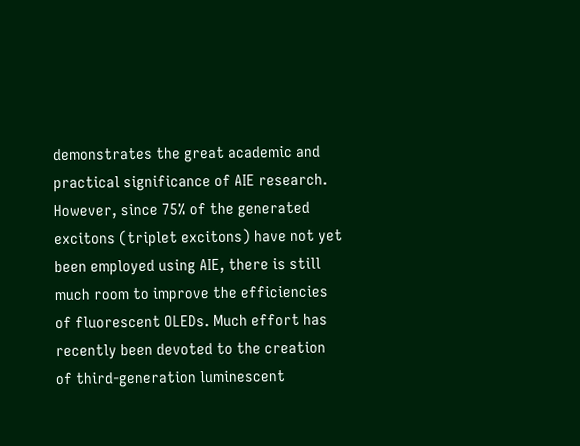demonstrates the great academic and practical significance of AIE research. However, since 75% of the generated excitons (triplet excitons) have not yet been employed using AIE, there is still much room to improve the efficiencies of fluorescent OLEDs. Much effort has recently been devoted to the creation of third-generation luminescent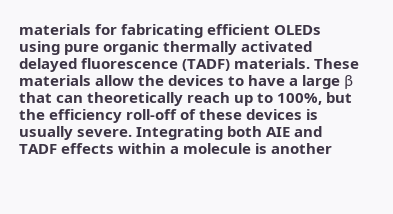materials for fabricating efficient OLEDs using pure organic thermally activated delayed fluorescence (TADF) materials. These materials allow the devices to have a large β that can theoretically reach up to 100%, but the efficiency roll-off of these devices is usually severe. Integrating both AIE and TADF effects within a molecule is another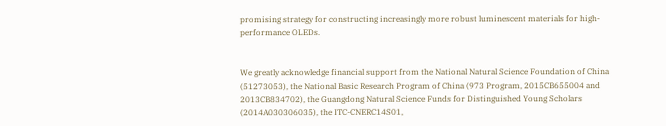promising strategy for constructing increasingly more robust luminescent materials for high-performance OLEDs.


We greatly acknowledge financial support from the National Natural Science Foundation of China (51273053), the National Basic Research Program of China (973 Program, 2015CB655004 and 2013CB834702), the Guangdong Natural Science Funds for Distinguished Young Scholars (2014A030306035), the ITC-CNERC14S01,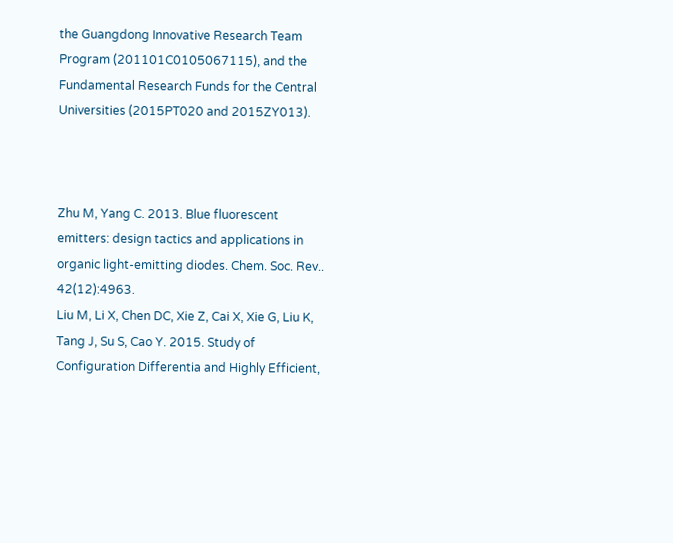the Guangdong Innovative Research Team Program (201101C0105067115), and the Fundamental Research Funds for the Central Universities (2015PT020 and 2015ZY013).



Zhu M, Yang C. 2013. Blue fluorescent emitters: design tactics and applications in organic light-emitting diodes. Chem. Soc. Rev.. 42(12):4963.
Liu M, Li X, Chen DC, Xie Z, Cai X, Xie G, Liu K, Tang J, Su S, Cao Y. 2015. Study of Configuration Differentia and Highly Efficient,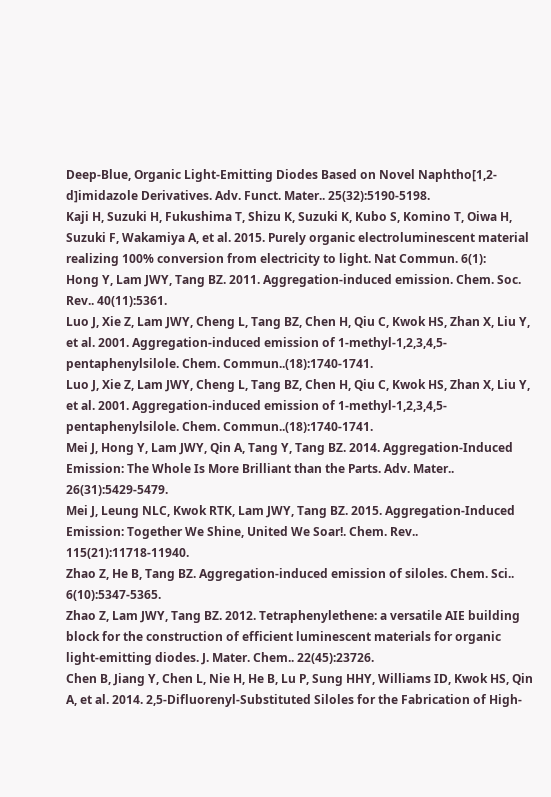Deep-Blue, Organic Light-Emitting Diodes Based on Novel Naphtho[1,2-d]imidazole Derivatives. Adv. Funct. Mater.. 25(32):5190-5198.
Kaji H, Suzuki H, Fukushima T, Shizu K, Suzuki K, Kubo S, Komino T, Oiwa H, Suzuki F, Wakamiya A, et al. 2015. Purely organic electroluminescent material realizing 100% conversion from electricity to light. Nat Commun. 6(1):
Hong Y, Lam JWY, Tang BZ. 2011. Aggregation-induced emission. Chem. Soc. Rev.. 40(11):5361.
Luo J, Xie Z, Lam JWY, Cheng L, Tang BZ, Chen H, Qiu C, Kwok HS, Zhan X, Liu Y, et al. 2001. Aggregation-induced emission of 1-methyl-1,2,3,4,5-pentaphenylsilole. Chem. Commun..(18):1740-1741.
Luo J, Xie Z, Lam JWY, Cheng L, Tang BZ, Chen H, Qiu C, Kwok HS, Zhan X, Liu Y, et al. 2001. Aggregation-induced emission of 1-methyl-1,2,3,4,5-pentaphenylsilole. Chem. Commun..(18):1740-1741.
Mei J, Hong Y, Lam JWY, Qin A, Tang Y, Tang BZ. 2014. Aggregation-Induced Emission: The Whole Is More Brilliant than the Parts. Adv. Mater.. 26(31):5429-5479.
Mei J, Leung NLC, Kwok RTK, Lam JWY, Tang BZ. 2015. Aggregation-Induced Emission: Together We Shine, United We Soar!. Chem. Rev.. 115(21):11718-11940.
Zhao Z, He B, Tang BZ. Aggregation-induced emission of siloles. Chem. Sci.. 6(10):5347-5365.
Zhao Z, Lam JWY, Tang BZ. 2012. Tetraphenylethene: a versatile AIE building block for the construction of efficient luminescent materials for organic light-emitting diodes. J. Mater. Chem.. 22(45):23726.
Chen B, Jiang Y, Chen L, Nie H, He B, Lu P, Sung HHY, Williams ID, Kwok HS, Qin A, et al. 2014. 2,5-Difluorenyl-Substituted Siloles for the Fabrication of High-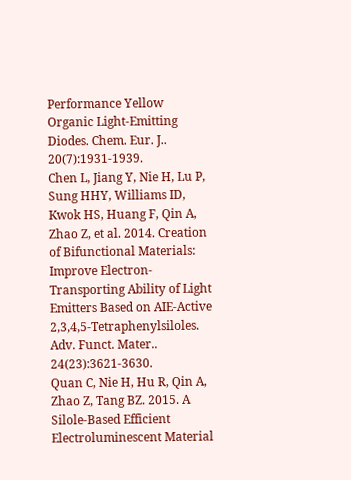Performance Yellow Organic Light-Emitting Diodes. Chem. Eur. J.. 20(7):1931-1939.
Chen L, Jiang Y, Nie H, Lu P, Sung HHY, Williams ID, Kwok HS, Huang F, Qin A, Zhao Z, et al. 2014. Creation of Bifunctional Materials: Improve Electron-Transporting Ability of Light Emitters Based on AIE-Active 2,3,4,5-Tetraphenylsiloles. Adv. Funct. Mater.. 24(23):3621-3630.
Quan C, Nie H, Hu R, Qin A, Zhao Z, Tang BZ. 2015. A Silole-Based Efficient Electroluminescent Material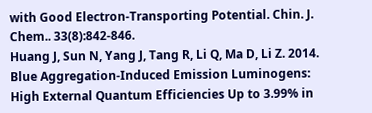with Good Electron-Transporting Potential. Chin. J. Chem.. 33(8):842-846.
Huang J, Sun N, Yang J, Tang R, Li Q, Ma D, Li Z. 2014. Blue Aggregation-Induced Emission Luminogens: High External Quantum Efficiencies Up to 3.99% in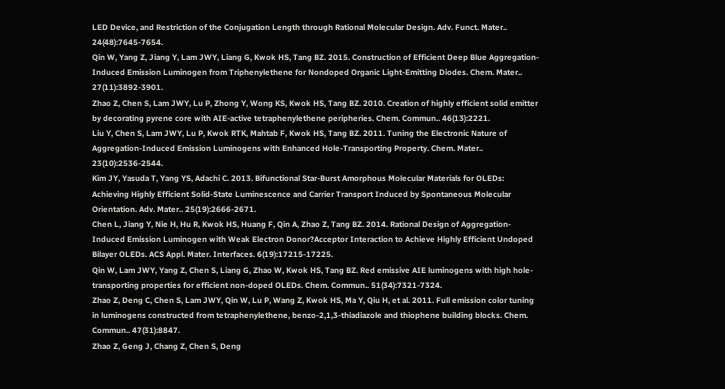LED Device, and Restriction of the Conjugation Length through Rational Molecular Design. Adv. Funct. Mater.. 24(48):7645-7654.
Qin W, Yang Z, Jiang Y, Lam JWY, Liang G, Kwok HS, Tang BZ. 2015. Construction of Efficient Deep Blue Aggregation-Induced Emission Luminogen from Triphenylethene for Nondoped Organic Light-Emitting Diodes. Chem. Mater.. 27(11):3892-3901.
Zhao Z, Chen S, Lam JWY, Lu P, Zhong Y, Wong KS, Kwok HS, Tang BZ. 2010. Creation of highly efficient solid emitter by decorating pyrene core with AIE-active tetraphenylethene peripheries. Chem. Commun.. 46(13):2221.
Liu Y, Chen S, Lam JWY, Lu P, Kwok RTK, Mahtab F, Kwok HS, Tang BZ. 2011. Tuning the Electronic Nature of Aggregation-Induced Emission Luminogens with Enhanced Hole-Transporting Property. Chem. Mater.. 23(10):2536-2544.
Kim JY, Yasuda T, Yang YS, Adachi C. 2013. Bifunctional Star-Burst Amorphous Molecular Materials for OLEDs: Achieving Highly Efficient Solid-State Luminescence and Carrier Transport Induced by Spontaneous Molecular Orientation. Adv. Mater.. 25(19):2666-2671.
Chen L, Jiang Y, Nie H, Hu R, Kwok HS, Huang F, Qin A, Zhao Z, Tang BZ. 2014. Rational Design of Aggregation-Induced Emission Luminogen with Weak Electron Donor?Acceptor Interaction to Achieve Highly Efficient Undoped Bilayer OLEDs. ACS Appl. Mater. Interfaces. 6(19):17215-17225.
Qin W, Lam JWY, Yang Z, Chen S, Liang G, Zhao W, Kwok HS, Tang BZ. Red emissive AIE luminogens with high hole-transporting properties for efficient non-doped OLEDs. Chem. Commun.. 51(34):7321-7324.
Zhao Z, Deng C, Chen S, Lam JWY, Qin W, Lu P, Wang Z, Kwok HS, Ma Y, Qiu H, et al. 2011. Full emission color tuning in luminogens constructed from tetraphenylethene, benzo-2,1,3-thiadiazole and thiophene building blocks. Chem. Commun.. 47(31):8847.
Zhao Z, Geng J, Chang Z, Chen S, Deng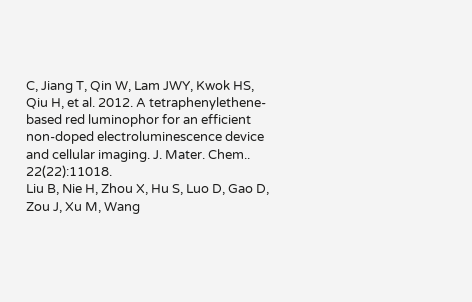C, Jiang T, Qin W, Lam JWY, Kwok HS, Qiu H, et al. 2012. A tetraphenylethene-based red luminophor for an efficient non-doped electroluminescence device and cellular imaging. J. Mater. Chem.. 22(22):11018.
Liu B, Nie H, Zhou X, Hu S, Luo D, Gao D, Zou J, Xu M, Wang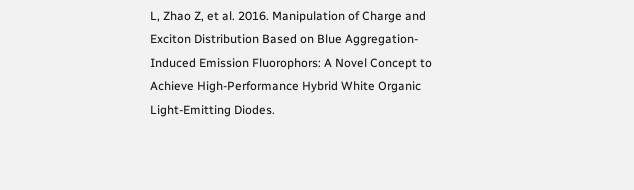L, Zhao Z, et al. 2016. Manipulation of Charge and Exciton Distribution Based on Blue Aggregation-Induced Emission Fluorophors: A Novel Concept to Achieve High-Performance Hybrid White Organic Light-Emitting Diodes.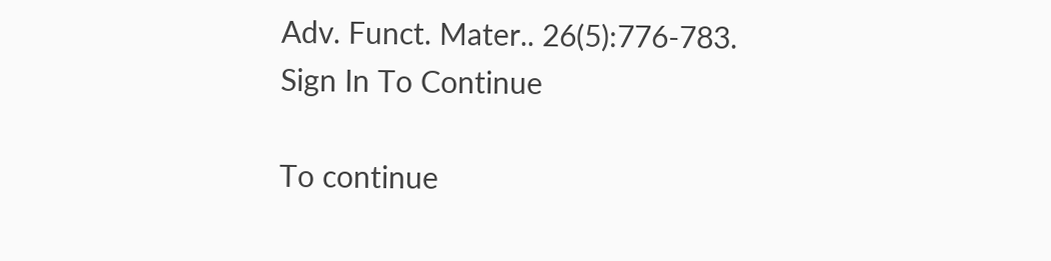Adv. Funct. Mater.. 26(5):776-783.
Sign In To Continue

To continue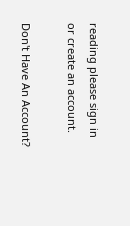reading please sign in or create an account.

Don't Have An Account?